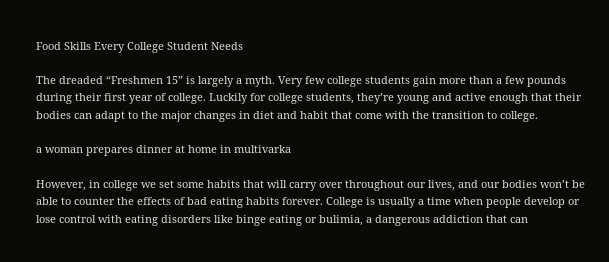Food Skills Every College Student Needs

The dreaded “Freshmen 15” is largely a myth. Very few college students gain more than a few pounds during their first year of college. Luckily for college students, they’re young and active enough that their bodies can adapt to the major changes in diet and habit that come with the transition to college.

a woman prepares dinner at home in multivarka

However, in college we set some habits that will carry over throughout our lives, and our bodies won’t be able to counter the effects of bad eating habits forever. College is usually a time when people develop or lose control with eating disorders like binge eating or bulimia, a dangerous addiction that can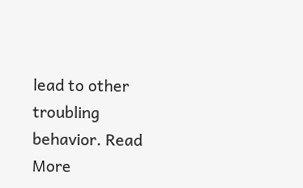lead to other troubling behavior. Read More